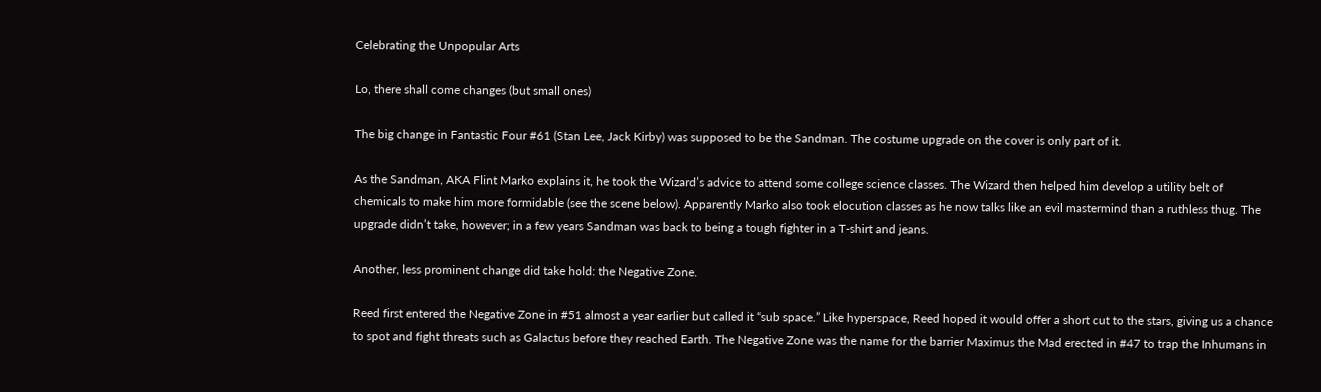Celebrating the Unpopular Arts

Lo, there shall come changes (but small ones)

The big change in Fantastic Four #61 (Stan Lee, Jack Kirby) was supposed to be the Sandman. The costume upgrade on the cover is only part of it.

As the Sandman, AKA Flint Marko explains it, he took the Wizard’s advice to attend some college science classes. The Wizard then helped him develop a utility belt of chemicals to make him more formidable (see the scene below). Apparently Marko also took elocution classes as he now talks like an evil mastermind than a ruthless thug. The upgrade didn’t take, however; in a few years Sandman was back to being a tough fighter in a T-shirt and jeans.

Another, less prominent change did take hold: the Negative Zone.

Reed first entered the Negative Zone in #51 almost a year earlier but called it “sub space.” Like hyperspace, Reed hoped it would offer a short cut to the stars, giving us a chance to spot and fight threats such as Galactus before they reached Earth. The Negative Zone was the name for the barrier Maximus the Mad erected in #47 to trap the Inhumans in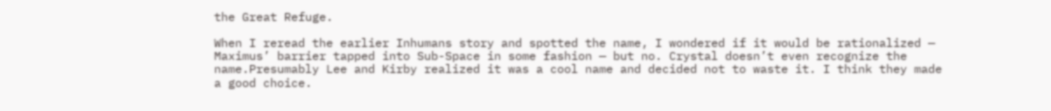the Great Refuge.

When I reread the earlier Inhumans story and spotted the name, I wondered if it would be rationalized — Maximus’ barrier tapped into Sub-Space in some fashion — but no. Crystal doesn’t even recognize the name.Presumably Lee and Kirby realized it was a cool name and decided not to waste it. I think they made a good choice.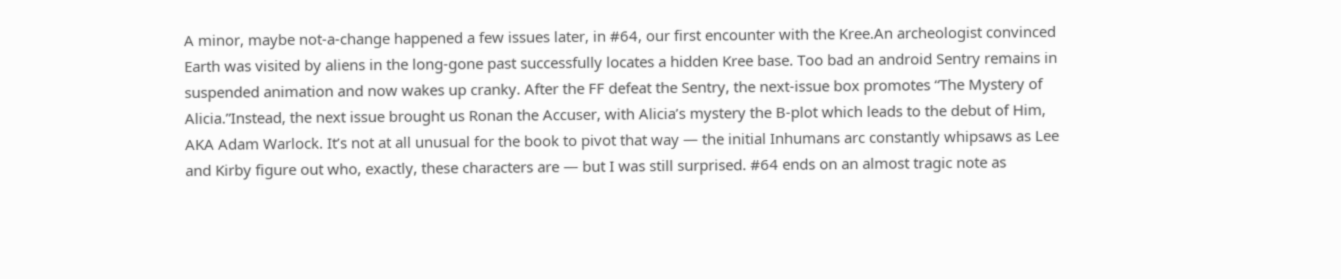A minor, maybe not-a-change happened a few issues later, in #64, our first encounter with the Kree.An archeologist convinced Earth was visited by aliens in the long-gone past successfully locates a hidden Kree base. Too bad an android Sentry remains in suspended animation and now wakes up cranky. After the FF defeat the Sentry, the next-issue box promotes “The Mystery of Alicia.”Instead, the next issue brought us Ronan the Accuser, with Alicia’s mystery the B-plot which leads to the debut of Him, AKA Adam Warlock. It’s not at all unusual for the book to pivot that way — the initial Inhumans arc constantly whipsaws as Lee and Kirby figure out who, exactly, these characters are — but I was still surprised. #64 ends on an almost tragic note as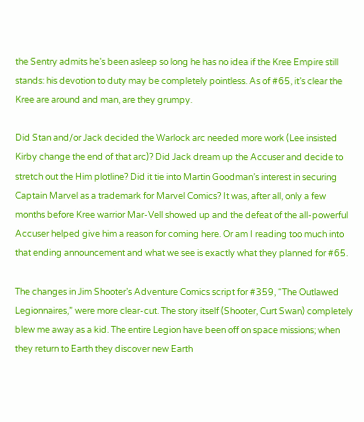the Sentry admits he’s been asleep so long he has no idea if the Kree Empire still stands: his devotion to duty may be completely pointless. As of #65, it’s clear the Kree are around and man, are they grumpy.

Did Stan and/or Jack decided the Warlock arc needed more work (Lee insisted Kirby change the end of that arc)? Did Jack dream up the Accuser and decide to stretch out the Him plotline? Did it tie into Martin Goodman’s interest in securing Captain Marvel as a trademark for Marvel Comics? It was, after all, only a few months before Kree warrior Mar-Vell showed up and the defeat of the all-powerful Accuser helped give him a reason for coming here. Or am I reading too much into that ending announcement and what we see is exactly what they planned for #65.

The changes in Jim Shooter’s Adventure Comics script for #359, “The Outlawed Legionnaires,” were more clear-cut. The story itself (Shooter, Curt Swan) completely blew me away as a kid. The entire Legion have been off on space missions; when they return to Earth they discover new Earth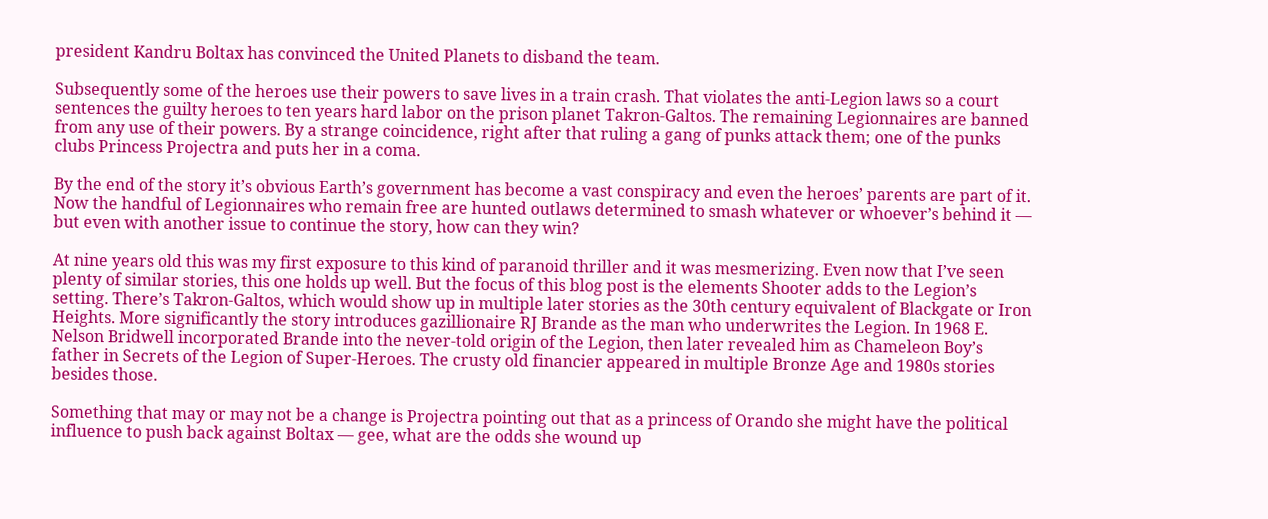president Kandru Boltax has convinced the United Planets to disband the team.

Subsequently some of the heroes use their powers to save lives in a train crash. That violates the anti-Legion laws so a court sentences the guilty heroes to ten years hard labor on the prison planet Takron-Galtos. The remaining Legionnaires are banned from any use of their powers. By a strange coincidence, right after that ruling a gang of punks attack them; one of the punks clubs Princess Projectra and puts her in a coma.

By the end of the story it’s obvious Earth’s government has become a vast conspiracy and even the heroes’ parents are part of it. Now the handful of Legionnaires who remain free are hunted outlaws determined to smash whatever or whoever’s behind it — but even with another issue to continue the story, how can they win?

At nine years old this was my first exposure to this kind of paranoid thriller and it was mesmerizing. Even now that I’ve seen plenty of similar stories, this one holds up well. But the focus of this blog post is the elements Shooter adds to the Legion’s setting. There’s Takron-Galtos, which would show up in multiple later stories as the 30th century equivalent of Blackgate or Iron Heights. More significantly the story introduces gazillionaire RJ Brande as the man who underwrites the Legion. In 1968 E. Nelson Bridwell incorporated Brande into the never-told origin of the Legion, then later revealed him as Chameleon Boy’s father in Secrets of the Legion of Super-Heroes. The crusty old financier appeared in multiple Bronze Age and 1980s stories besides those.

Something that may or may not be a change is Projectra pointing out that as a princess of Orando she might have the political influence to push back against Boltax — gee, what are the odds she wound up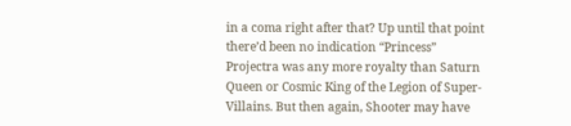in a coma right after that? Up until that point there’d been no indication “Princess” Projectra was any more royalty than Saturn Queen or Cosmic King of the Legion of Super-Villains. But then again, Shooter may have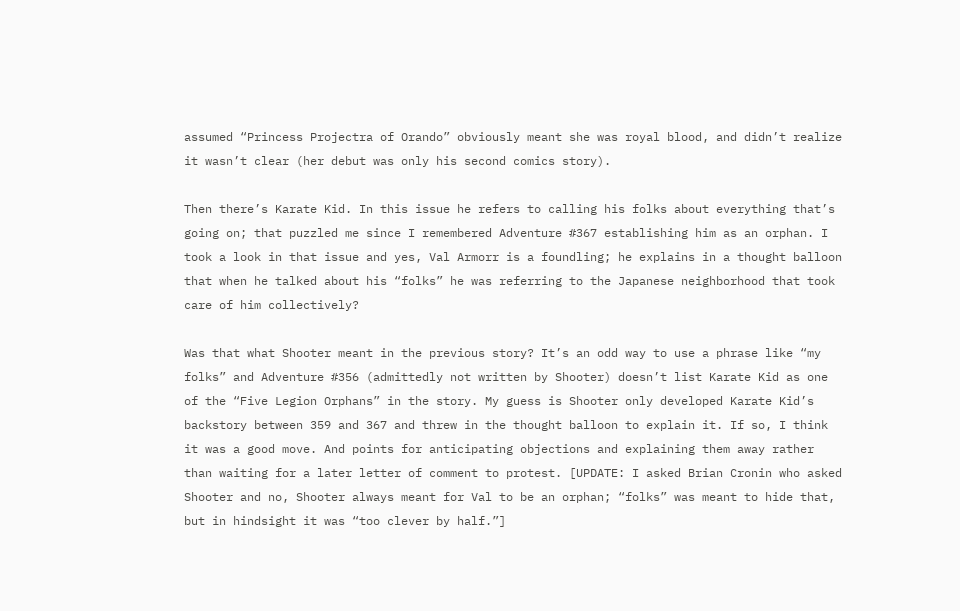assumed “Princess Projectra of Orando” obviously meant she was royal blood, and didn’t realize it wasn’t clear (her debut was only his second comics story).

Then there’s Karate Kid. In this issue he refers to calling his folks about everything that’s going on; that puzzled me since I remembered Adventure #367 establishing him as an orphan. I took a look in that issue and yes, Val Armorr is a foundling; he explains in a thought balloon that when he talked about his “folks” he was referring to the Japanese neighborhood that took care of him collectively?

Was that what Shooter meant in the previous story? It’s an odd way to use a phrase like “my folks” and Adventure #356 (admittedly not written by Shooter) doesn’t list Karate Kid as one of the “Five Legion Orphans” in the story. My guess is Shooter only developed Karate Kid’s backstory between 359 and 367 and threw in the thought balloon to explain it. If so, I think it was a good move. And points for anticipating objections and explaining them away rather than waiting for a later letter of comment to protest. [UPDATE: I asked Brian Cronin who asked Shooter and no, Shooter always meant for Val to be an orphan; “folks” was meant to hide that, but in hindsight it was “too clever by half.”]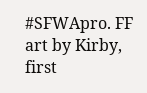#SFWApro. FF art by Kirby, first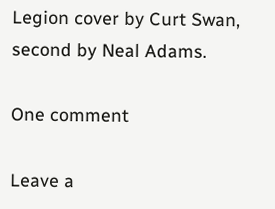Legion cover by Curt Swan, second by Neal Adams.

One comment

Leave a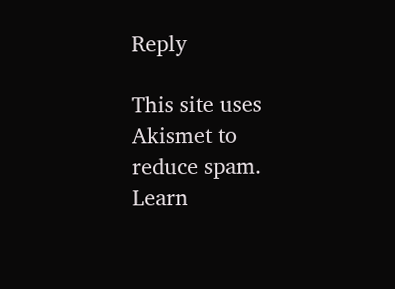Reply

This site uses Akismet to reduce spam. Learn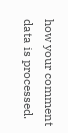how your comment data is processed.